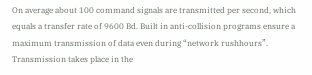On average about 100 command signals are transmitted per second, which equals a transfer rate of 9600 Bd. Built in anti-collision programs ensure a maximum transmission of data even during “network rushhours”. Transmission takes place in the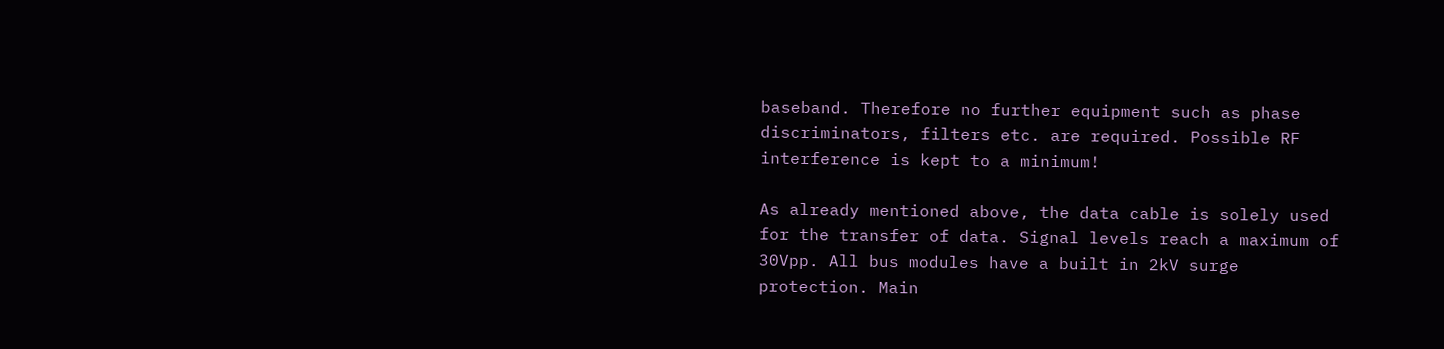baseband. Therefore no further equipment such as phase discriminators, filters etc. are required. Possible RF interference is kept to a minimum!

As already mentioned above, the data cable is solely used for the transfer of data. Signal levels reach a maximum of 30Vpp. All bus modules have a built in 2kV surge protection. Main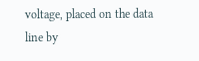voltage, placed on the data line by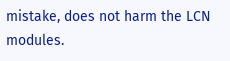mistake, does not harm the LCN modules.